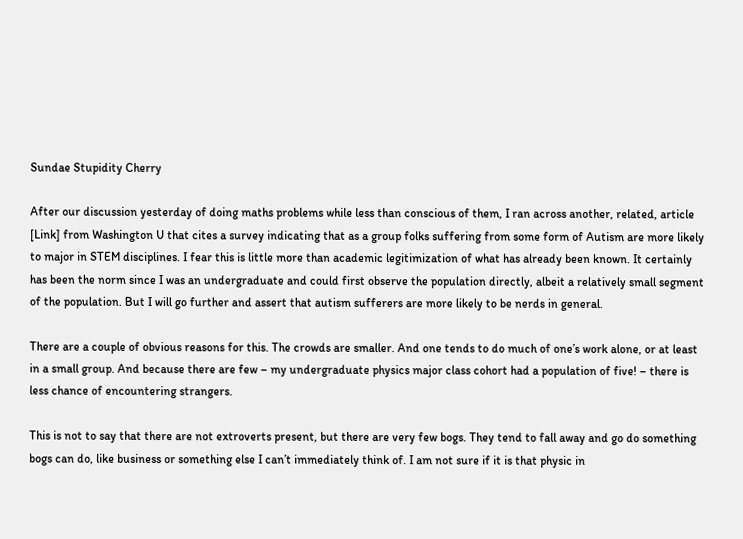Sundae Stupidity Cherry

After our discussion yesterday of doing maths problems while less than conscious of them, I ran across another, related, article [Link] from Washington U that cites a survey indicating that as a group folks suffering from some form of Autism are more likely to major in STEM disciplines. I fear this is little more than academic legitimization of what has already been known. It certainly has been the norm since I was an undergraduate and could first observe the population directly, albeit a relatively small segment of the population. But I will go further and assert that autism sufferers are more likely to be nerds in general.

There are a couple of obvious reasons for this. The crowds are smaller. And one tends to do much of one’s work alone, or at least in a small group. And because there are few – my undergraduate physics major class cohort had a population of five! – there is less chance of encountering strangers.

This is not to say that there are not extroverts present, but there are very few bogs. They tend to fall away and go do something bogs can do, like business or something else I can’t immediately think of. I am not sure if it is that physic in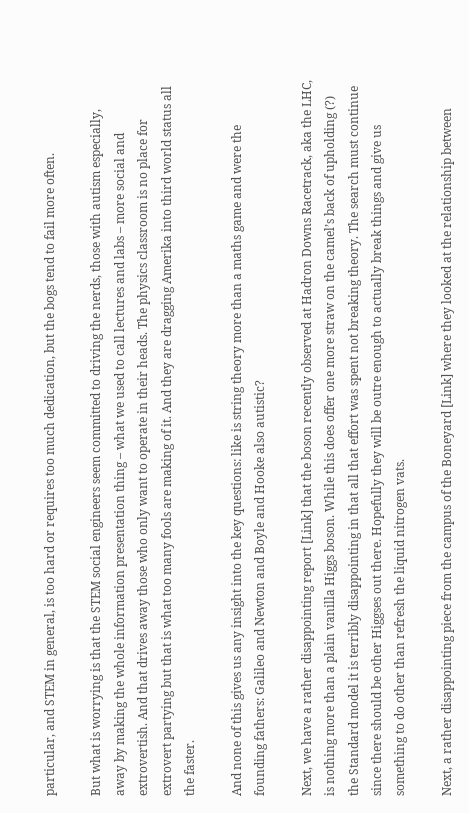particular, and STEM in general, is too hard or requires too much dedication, but the bogs tend to fail more often.

But what is worrying is that the STEM social engineers seem committed to driving the nerds, those with autism especially, away by making the whole information presentation thing – what we used to call lectures and labs – more social and extrovertish. And that drives away those who only want to operate in their heads. The physics classroom is no place for extrovert partying but that is what too many fools are making of it. And they are dragging Amerika into third world status all the faster.

And none of this gives us any insight into the key questions: like is string theory more than a maths game and were the founding fathers: Galileo and Newton and Boyle and Hooke also autistic?

Next, we have a rather disappointing report [Link] that the boson recently observed at Hadron Downs Racetrack, aka the LHC, is nothing more than a plain vanilla Higgs boson. While this does offer one more straw on the camel’s back of upholding (?) the Standard model it is terribly disappointing in that all that effort was spent not breaking theory. The search must continue since there should be other Higgses out there. Hopefully they will be outre enough to actually break things and give us something to do other than refresh the liquid nitrogen vats.

Next, a rather disappointing piece from the campus of the Boneyard [Link] where they looked at the relationship between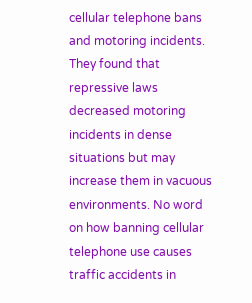cellular telephone bans and motoring incidents. They found that repressive laws decreased motoring incidents in dense situations but may increase them in vacuous environments. No word on how banning cellular telephone use causes traffic accidents in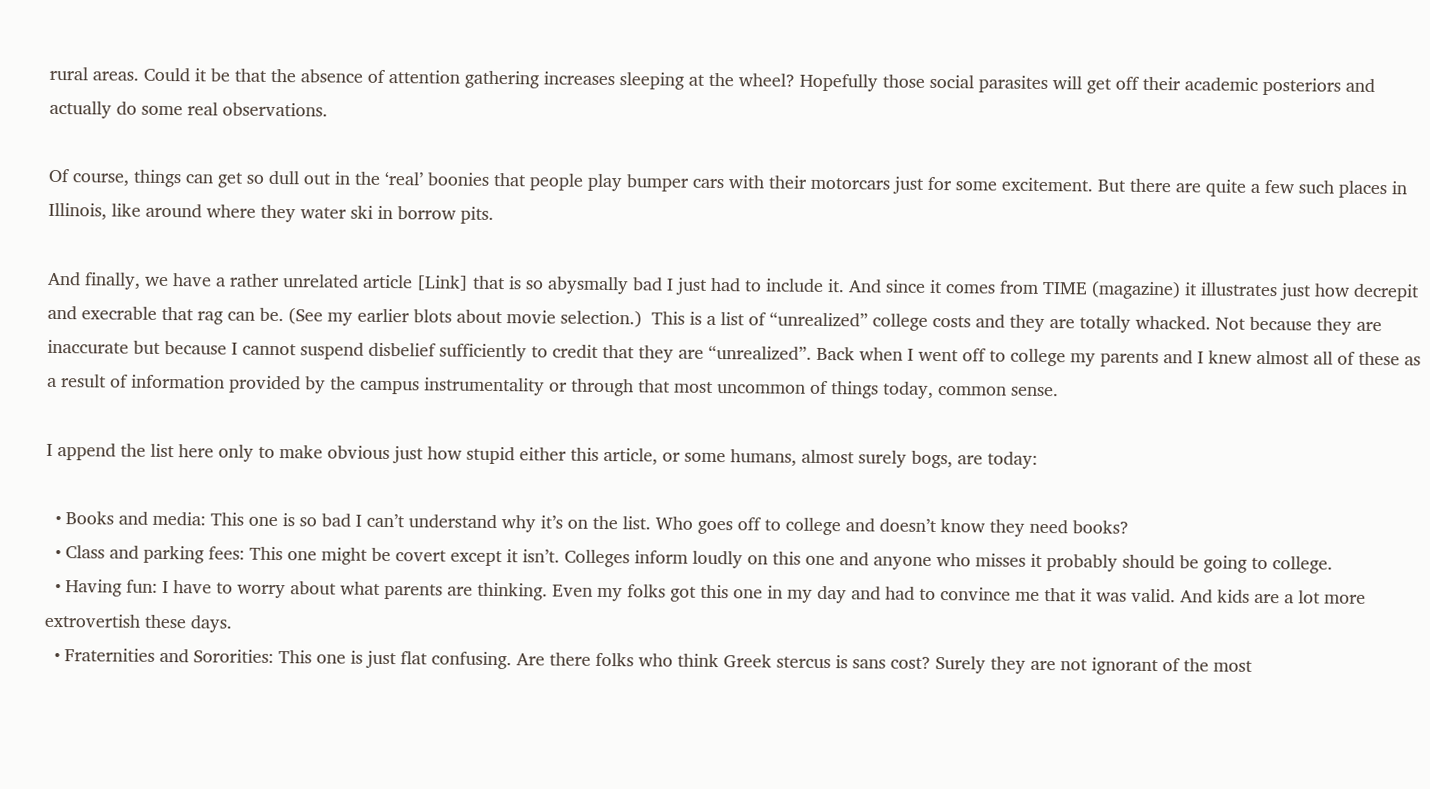rural areas. Could it be that the absence of attention gathering increases sleeping at the wheel? Hopefully those social parasites will get off their academic posteriors and actually do some real observations.

Of course, things can get so dull out in the ‘real’ boonies that people play bumper cars with their motorcars just for some excitement. But there are quite a few such places in Illinois, like around where they water ski in borrow pits.

And finally, we have a rather unrelated article [Link] that is so abysmally bad I just had to include it. And since it comes from TIME (magazine) it illustrates just how decrepit and execrable that rag can be. (See my earlier blots about movie selection.)  This is a list of “unrealized” college costs and they are totally whacked. Not because they are inaccurate but because I cannot suspend disbelief sufficiently to credit that they are “unrealized”. Back when I went off to college my parents and I knew almost all of these as a result of information provided by the campus instrumentality or through that most uncommon of things today, common sense.

I append the list here only to make obvious just how stupid either this article, or some humans, almost surely bogs, are today:

  • Books and media: This one is so bad I can’t understand why it’s on the list. Who goes off to college and doesn’t know they need books?
  • Class and parking fees: This one might be covert except it isn’t. Colleges inform loudly on this one and anyone who misses it probably should be going to college.
  • Having fun: I have to worry about what parents are thinking. Even my folks got this one in my day and had to convince me that it was valid. And kids are a lot more extrovertish these days.
  • Fraternities and Sororities: This one is just flat confusing. Are there folks who think Greek stercus is sans cost? Surely they are not ignorant of the most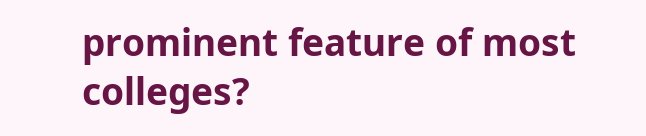prominent feature of most colleges?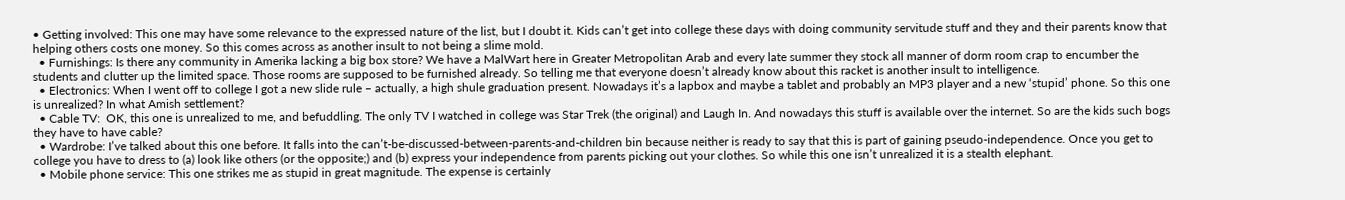• Getting involved: This one may have some relevance to the expressed nature of the list, but I doubt it. Kids can’t get into college these days with doing community servitude stuff and they and their parents know that helping others costs one money. So this comes across as another insult to not being a slime mold.
  • Furnishings: Is there any community in Amerika lacking a big box store? We have a MalWart here in Greater Metropolitan Arab and every late summer they stock all manner of dorm room crap to encumber the students and clutter up the limited space. Those rooms are supposed to be furnished already. So telling me that everyone doesn’t already know about this racket is another insult to intelligence.
  • Electronics: When I went off to college I got a new slide rule – actually, a high shule graduation present. Nowadays it’s a lapbox and maybe a tablet and probably an MP3 player and a new ‘stupid’ phone. So this one is unrealized? In what Amish settlement?
  • Cable TV:  OK, this one is unrealized to me, and befuddling. The only TV I watched in college was Star Trek (the original) and Laugh In. And nowadays this stuff is available over the internet. So are the kids such bogs they have to have cable?
  • Wardrobe: I’ve talked about this one before. It falls into the can’t-be-discussed-between-parents-and-children bin because neither is ready to say that this is part of gaining pseudo-independence. Once you get to college you have to dress to (a) look like others (or the opposite;) and (b) express your independence from parents picking out your clothes. So while this one isn’t unrealized it is a stealth elephant.
  • Mobile phone service: This one strikes me as stupid in great magnitude. The expense is certainly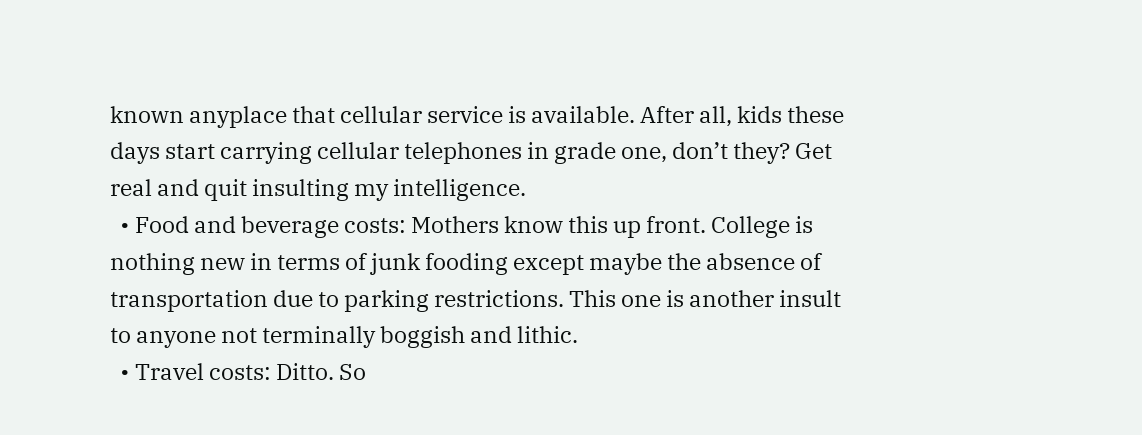known anyplace that cellular service is available. After all, kids these days start carrying cellular telephones in grade one, don’t they? Get real and quit insulting my intelligence.
  • Food and beverage costs: Mothers know this up front. College is nothing new in terms of junk fooding except maybe the absence of transportation due to parking restrictions. This one is another insult to anyone not terminally boggish and lithic.
  • Travel costs: Ditto. So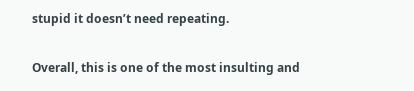stupid it doesn’t need repeating.

Overall, this is one of the most insulting and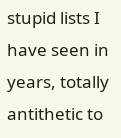stupid lists I have seen in years, totally antithetic to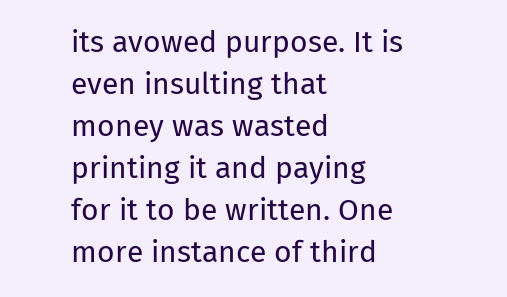its avowed purpose. It is even insulting that money was wasted printing it and paying for it to be written. One more instance of third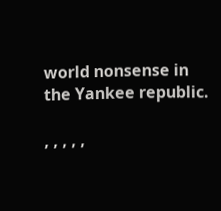world nonsense in the Yankee republic.

, , , , ,